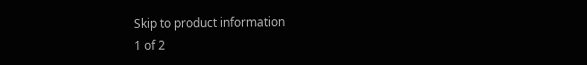Skip to product information
1 of 2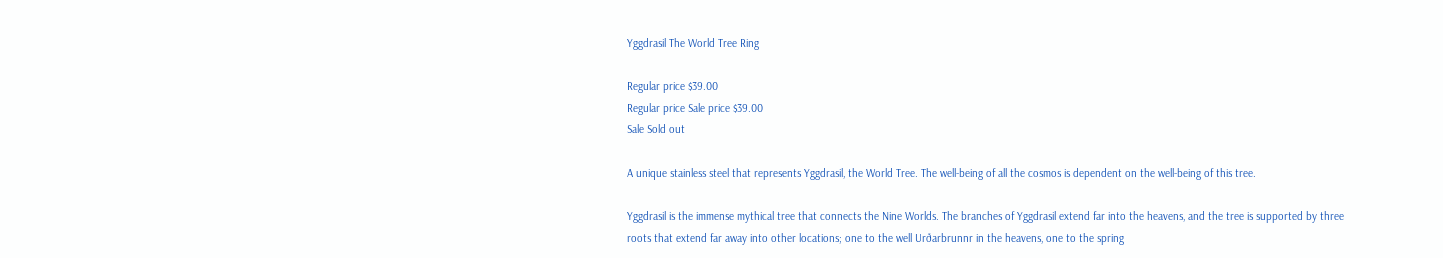Yggdrasil The World Tree Ring

Regular price $39.00
Regular price Sale price $39.00
Sale Sold out

A unique stainless steel that represents Yggdrasil, the World Tree. The well-being of all the cosmos is dependent on the well-being of this tree.

Yggdrasil is the immense mythical tree that connects the Nine Worlds. The branches of Yggdrasil extend far into the heavens, and the tree is supported by three roots that extend far away into other locations; one to the well Urðarbrunnr in the heavens, one to the spring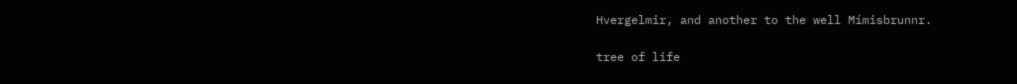Hvergelmir, and another to the well Mímisbrunnr.

tree of life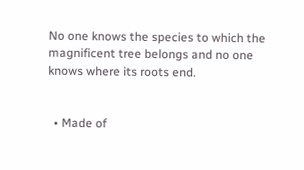No one knows the species to which the magnificent tree belongs and no one knows where its roots end.


  • Made of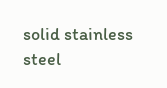solid stainless steel